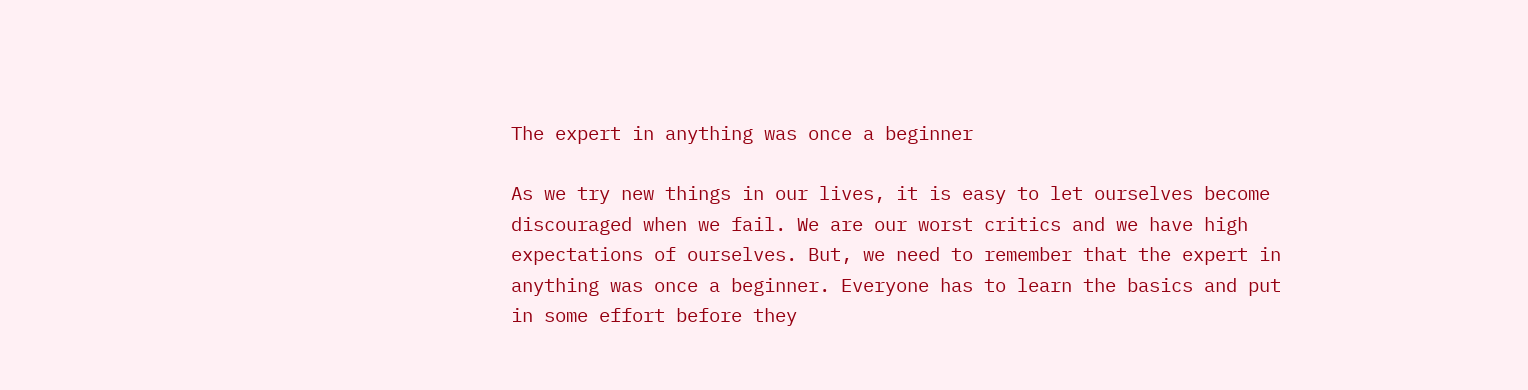The expert in anything was once a beginner

As we try new things in our lives, it is easy to let ourselves become discouraged when we fail. We are our worst critics and we have high expectations of ourselves. But, we need to remember that the expert in anything was once a beginner. Everyone has to learn the basics and put in some effort before they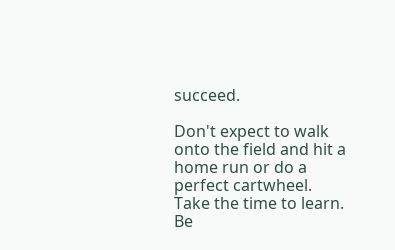succeed.

Don't expect to walk onto the field and hit a home run or do a perfect cartwheel. Take the time to learn. Be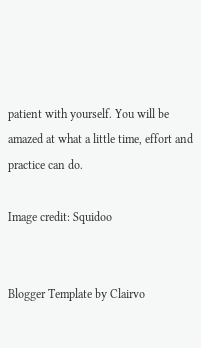patient with yourself. You will be amazed at what a little time, effort and practice can do.

Image credit: Squidoo


Blogger Template by Clairvo